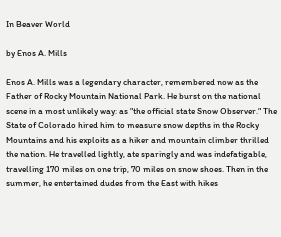In Beaver World

by Enos A. Mills

Enos A. Mills was a legendary character, remembered now as the Father of Rocky Mountain National Park. He burst on the national scene in a most unlikely way: as "the official state Snow Observer." The State of Colorado hired him to measure snow depths in the Rocky Mountains and his exploits as a hiker and mountain climber thrilled the nation. He travelled lightly, ate sparingly and was indefatigable, travelling 170 miles on one trip, 70 miles on snow shoes. Then in the summer, he entertained dudes from the East with hikes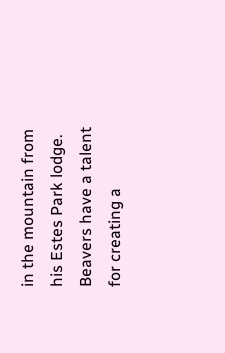in the mountain from his Estes Park lodge. Beavers have a talent for creating a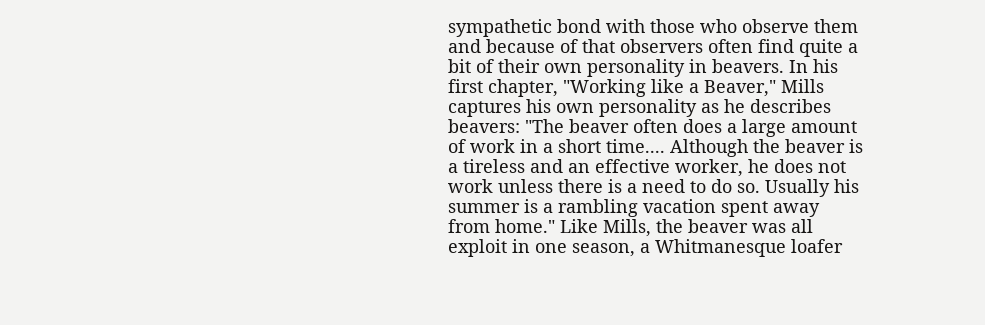sympathetic bond with those who observe them and because of that observers often find quite a bit of their own personality in beavers. In his first chapter, "Working like a Beaver," Mills captures his own personality as he describes beavers: "The beaver often does a large amount of work in a short time.... Although the beaver is a tireless and an effective worker, he does not work unless there is a need to do so. Usually his summer is a rambling vacation spent away from home." Like Mills, the beaver was all exploit in one season, a Whitmanesque loafer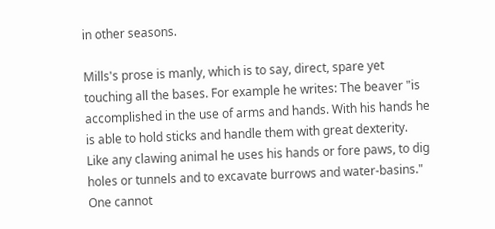in other seasons.

Mills's prose is manly, which is to say, direct, spare yet touching all the bases. For example he writes: The beaver "is accomplished in the use of arms and hands. With his hands he is able to hold sticks and handle them with great dexterity. Like any clawing animal he uses his hands or fore paws, to dig holes or tunnels and to excavate burrows and water-basins." One cannot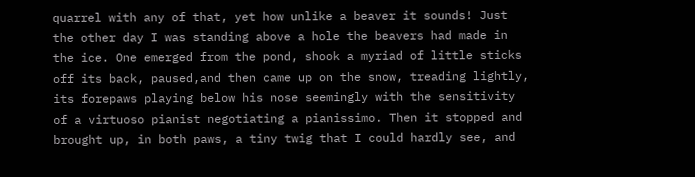quarrel with any of that, yet how unlike a beaver it sounds! Just the other day I was standing above a hole the beavers had made in the ice. One emerged from the pond, shook a myriad of little sticks off its back, paused,and then came up on the snow, treading lightly, its forepaws playing below his nose seemingly with the sensitivity of a virtuoso pianist negotiating a pianissimo. Then it stopped and brought up, in both paws, a tiny twig that I could hardly see, and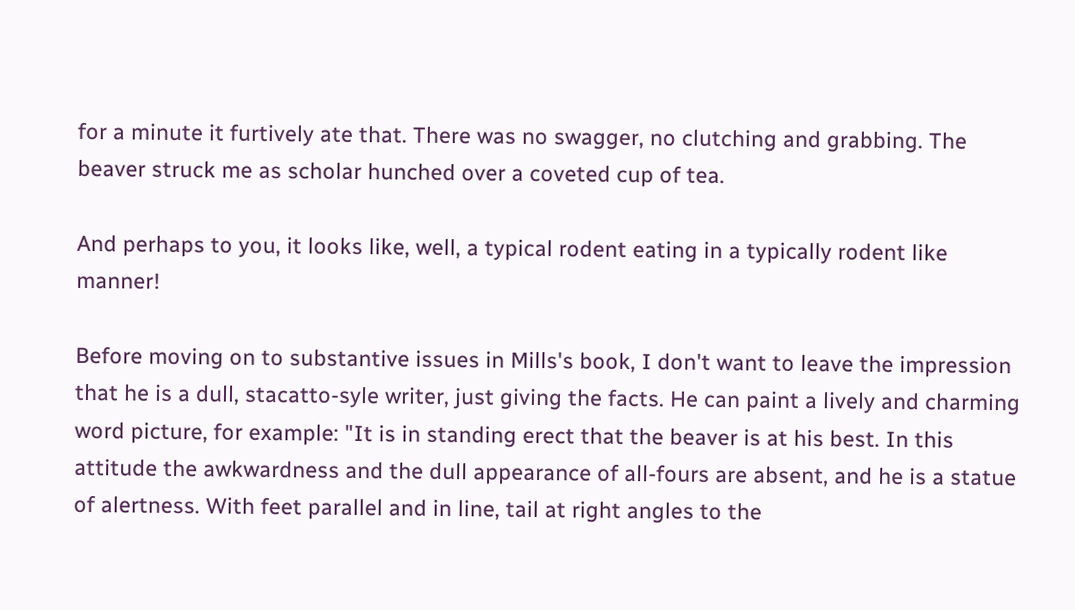for a minute it furtively ate that. There was no swagger, no clutching and grabbing. The beaver struck me as scholar hunched over a coveted cup of tea.

And perhaps to you, it looks like, well, a typical rodent eating in a typically rodent like manner!

Before moving on to substantive issues in Mills's book, I don't want to leave the impression that he is a dull, stacatto-syle writer, just giving the facts. He can paint a lively and charming word picture, for example: "It is in standing erect that the beaver is at his best. In this attitude the awkwardness and the dull appearance of all-fours are absent, and he is a statue of alertness. With feet parallel and in line, tail at right angles to the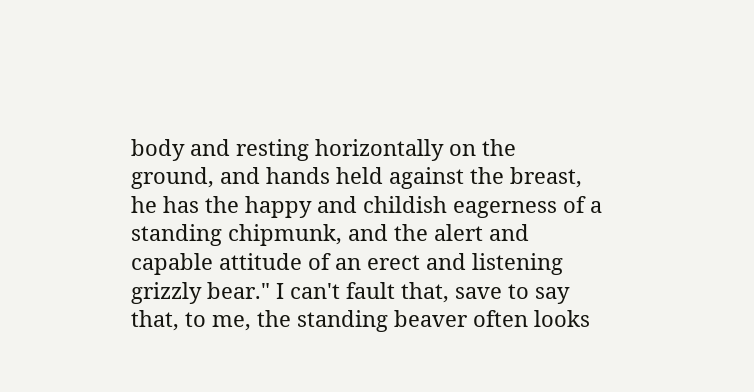body and resting horizontally on the ground, and hands held against the breast, he has the happy and childish eagerness of a standing chipmunk, and the alert and capable attitude of an erect and listening grizzly bear." I can't fault that, save to say that, to me, the standing beaver often looks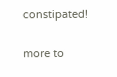constipated!

more to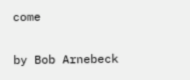come

by Bob Arnebeck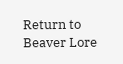Return to Beaver Lore